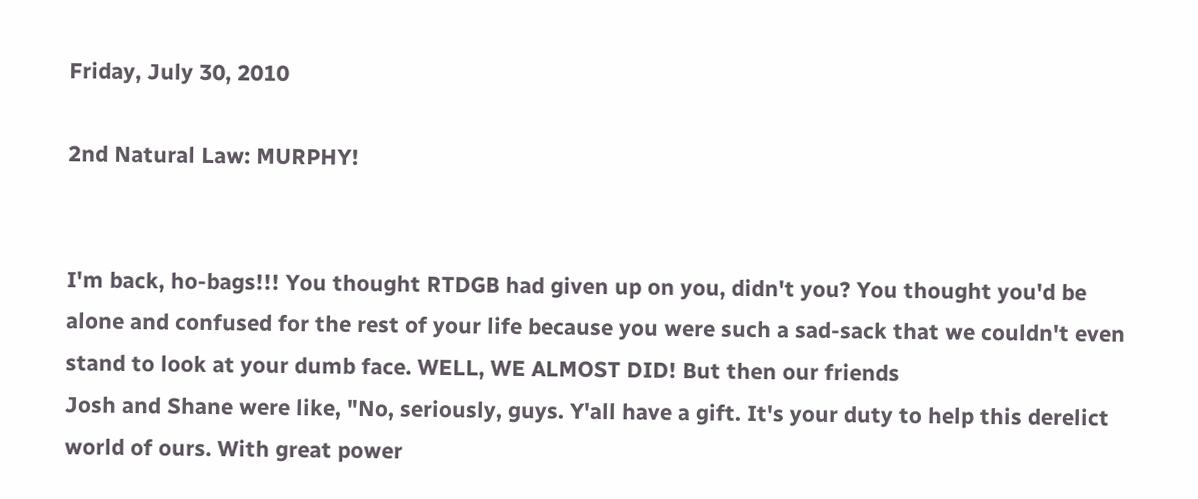Friday, July 30, 2010

2nd Natural Law: MURPHY!


I'm back, ho-bags!!! You thought RTDGB had given up on you, didn't you? You thought you'd be alone and confused for the rest of your life because you were such a sad-sack that we couldn't even stand to look at your dumb face. WELL, WE ALMOST DID! But then our friends
Josh and Shane were like, "No, seriously, guys. Y'all have a gift. It's your duty to help this derelict world of ours. With great power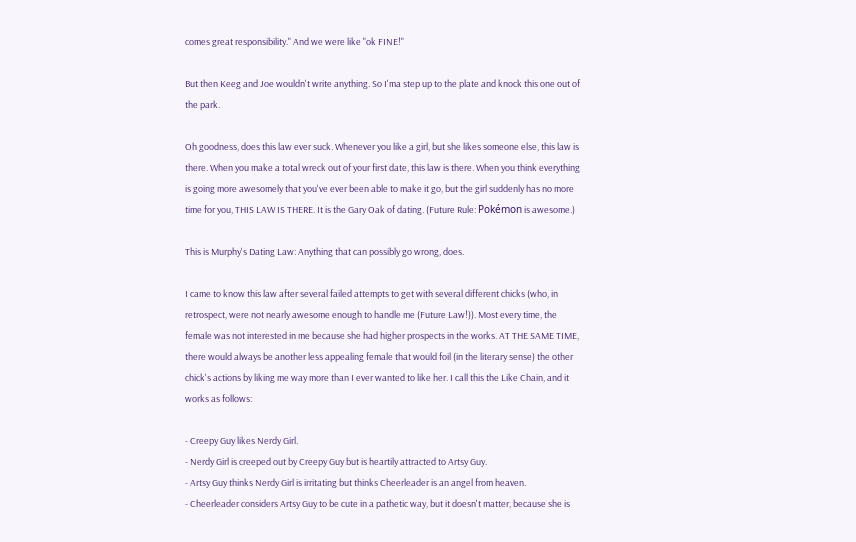comes great responsibility." And we were like "ok FINE!"

But then Keeg and Joe wouldn't write anything. So I'ma step up to the plate and knock this one out of the park.

Oh goodness, does this law ever suck. Whenever you like a girl, but she likes someone else, this law is there. When you make a total wreck out of your first date, this law is there. When you think everything is going more awesomely that you've ever been able to make it go, but the girl suddenly has no more time for you, THIS LAW IS THERE. It is the Gary Oak of dating. (Future Rule: Pokémon is awesome.)

This is Murphy's Dating Law: Anything that can possibly go wrong, does.

I came to know this law after several failed attempts to get with several different chicks (who, in retrospect, were not nearly awesome enough to handle me (Future Law!)). Most every time, the female was not interested in me because she had higher prospects in the works. AT THE SAME TIME, there would always be another less appealing female that would foil (in the literary sense) the other chick's actions by liking me way more than I ever wanted to like her. I call this the Like Chain, and it works as follows:

- Creepy Guy likes Nerdy Girl.
- Nerdy Girl is creeped out by Creepy Guy but is heartily attracted to Artsy Guy.
- Artsy Guy thinks Nerdy Girl is irritating but thinks Cheerleader is an angel from heaven.
- Cheerleader considers Artsy Guy to be cute in a pathetic way, but it doesn't matter, because she is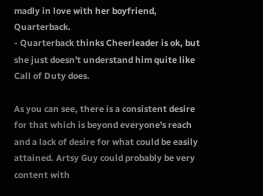madly in love with her boyfriend, Quarterback.
- Quarterback thinks Cheerleader is ok, but she just doesn't understand him quite like Call of Duty does.

As you can see, there is a consistent desire for that which is beyond everyone's reach and a lack of desire for what could be easily attained. Artsy Guy could probably be very content with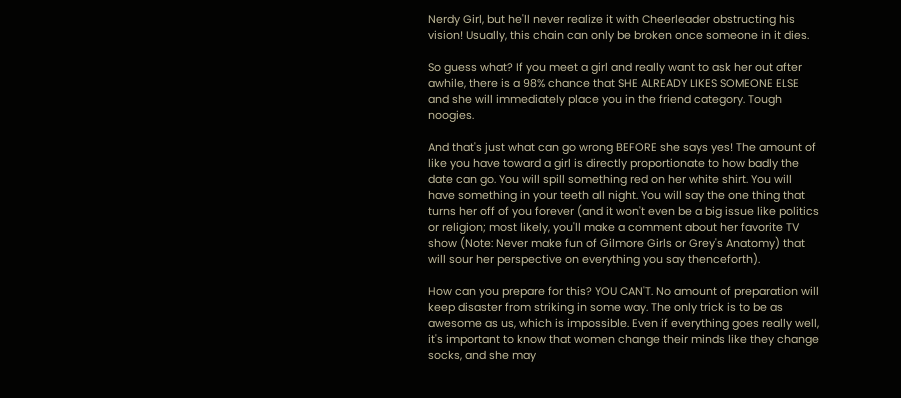Nerdy Girl, but he'll never realize it with Cheerleader obstructing his vision! Usually, this chain can only be broken once someone in it dies.

So guess what? If you meet a girl and really want to ask her out after awhile, there is a 98% chance that SHE ALREADY LIKES SOMEONE ELSE and she will immediately place you in the friend category. Tough noogies.

And that's just what can go wrong BEFORE she says yes! The amount of like you have toward a girl is directly proportionate to how badly the date can go. You will spill something red on her white shirt. You will have something in your teeth all night. You will say the one thing that turns her off of you forever (and it won't even be a big issue like politics or religion; most likely, you'll make a comment about her favorite TV show (Note: Never make fun of Gilmore Girls or Grey's Anatomy) that will sour her perspective on everything you say thenceforth).

How can you prepare for this? YOU CAN'T. No amount of preparation will keep disaster from striking in some way. The only trick is to be as awesome as us, which is impossible. Even if everything goes really well, it's important to know that women change their minds like they change socks, and she may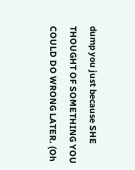dump you just because SHE THOUGHT OF SOMETHING YOU COULD DO WRONG LATER. (Oh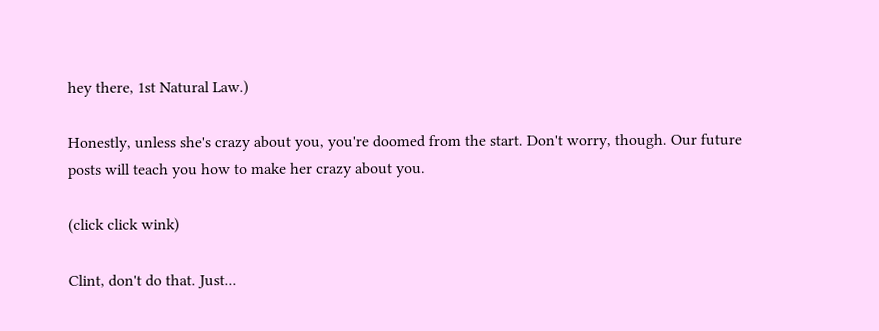hey there, 1st Natural Law.)

Honestly, unless she's crazy about you, you're doomed from the start. Don't worry, though. Our future posts will teach you how to make her crazy about you.

(click click wink)

Clint, don't do that. Just...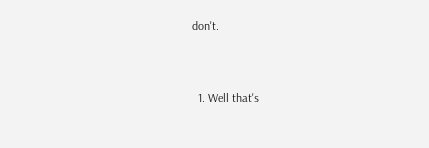don't.


  1. Well that's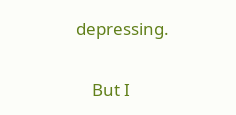depressing.

    But I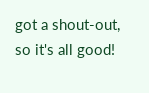got a shout-out, so it's all good!